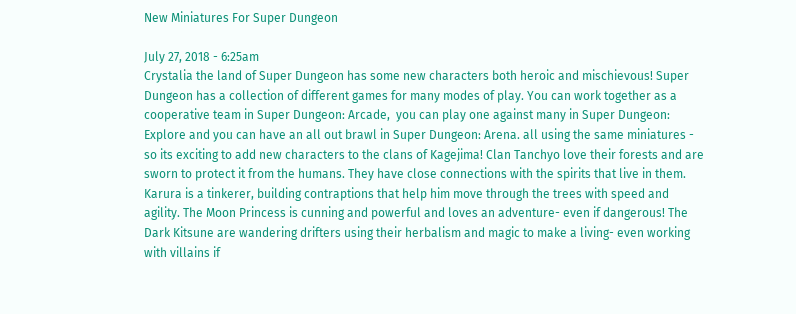New Miniatures For Super Dungeon

July 27, 2018 - 6:25am
Crystalia the land of Super Dungeon has some new characters both heroic and mischievous! Super Dungeon has a collection of different games for many modes of play. You can work together as a cooperative team in Super Dungeon: Arcade,  you can play one against many in Super Dungeon: Explore and you can have an all out brawl in Super Dungeon: Arena. all using the same miniatures - so its exciting to add new characters to the clans of Kagejima! Clan Tanchyo love their forests and are sworn to protect it from the humans. They have close connections with the spirits that live in them. Karura is a tinkerer, building contraptions that help him move through the trees with speed and agility. The Moon Princess is cunning and powerful and loves an adventure- even if dangerous! The Dark Kitsune are wandering drifters using their herbalism and magic to make a living- even working with villains if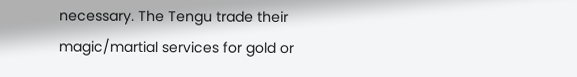necessary. The Tengu trade their magic/martial services for gold or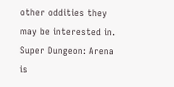other oddities they may be interested in. Super Dungeon: Arena is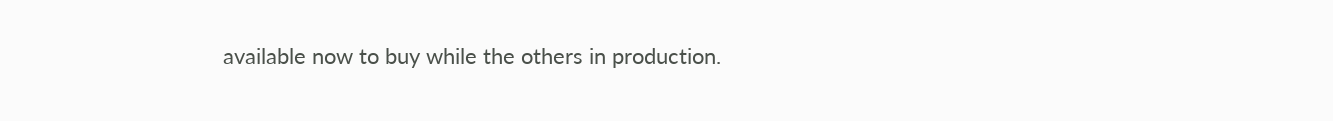available now to buy while the others in production.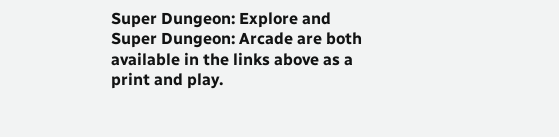Super Dungeon: Explore and  Super Dungeon: Arcade are both available in the links above as a print and play.